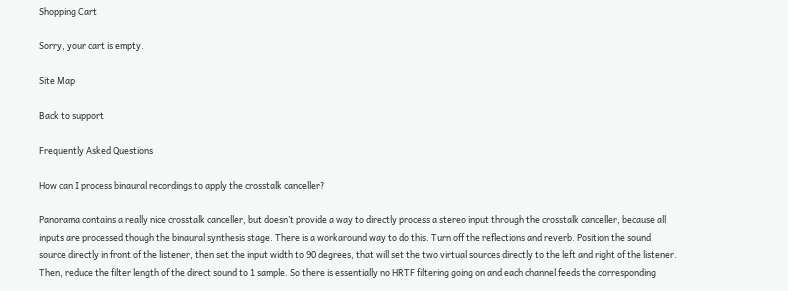Shopping Cart

Sorry, your cart is empty.

Site Map

Back to support

Frequently Asked Questions

How can I process binaural recordings to apply the crosstalk canceller?

Panorama contains a really nice crosstalk canceller, but doesn’t provide a way to directly process a stereo input through the crosstalk canceller, because all inputs are processed though the binaural synthesis stage. There is a workaround way to do this. Turn off the reflections and reverb. Position the sound source directly in front of the listener, then set the input width to 90 degrees, that will set the two virtual sources directly to the left and right of the listener. Then, reduce the filter length of the direct sound to 1 sample. So there is essentially no HRTF filtering going on and each channel feeds the corresponding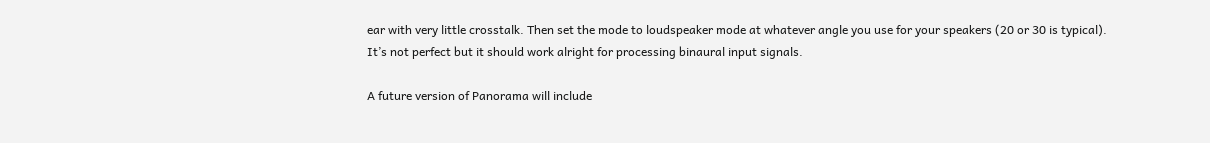ear with very little crosstalk. Then set the mode to loudspeaker mode at whatever angle you use for your speakers (20 or 30 is typical). It’s not perfect but it should work alright for processing binaural input signals.

A future version of Panorama will include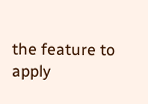the feature to apply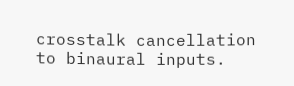crosstalk cancellation to binaural inputs.